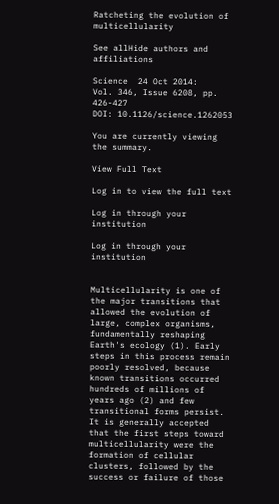Ratcheting the evolution of multicellularity

See allHide authors and affiliations

Science  24 Oct 2014:
Vol. 346, Issue 6208, pp. 426-427
DOI: 10.1126/science.1262053

You are currently viewing the summary.

View Full Text

Log in to view the full text

Log in through your institution

Log in through your institution


Multicellularity is one of the major transitions that allowed the evolution of large, complex organisms, fundamentally reshaping Earth's ecology (1). Early steps in this process remain poorly resolved, because known transitions occurred hundreds of millions of years ago (2) and few transitional forms persist. It is generally accepted that the first steps toward multicellularity were the formation of cellular clusters, followed by the success or failure of those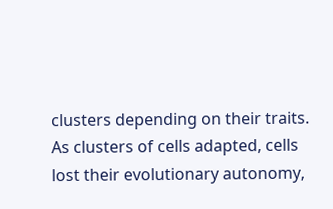clusters depending on their traits. As clusters of cells adapted, cells lost their evolutionary autonomy,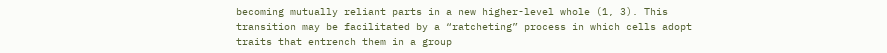becoming mutually reliant parts in a new higher-level whole (1, 3). This transition may be facilitated by a “ratcheting” process in which cells adopt traits that entrench them in a group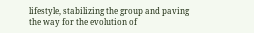lifestyle, stabilizing the group and paving the way for the evolution of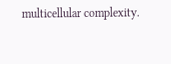multicellular complexity.